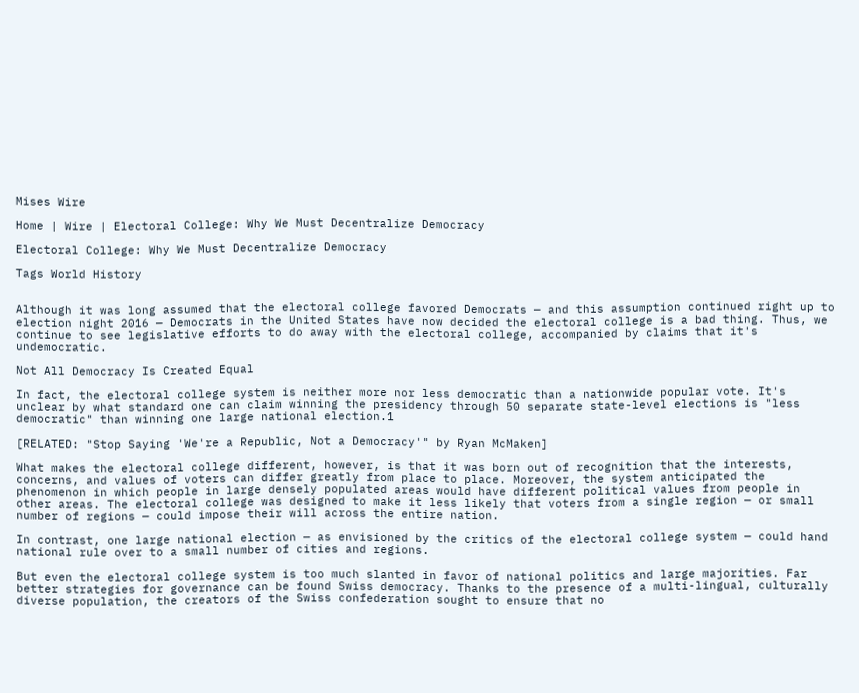Mises Wire

Home | Wire | Electoral College: Why We Must Decentralize Democracy

Electoral College: Why We Must Decentralize Democracy

Tags World History


Although it was long assumed that the electoral college favored Democrats — and this assumption continued right up to election night 2016 — Democrats in the United States have now decided the electoral college is a bad thing. Thus, we continue to see legislative efforts to do away with the electoral college, accompanied by claims that it's undemocratic.

Not All Democracy Is Created Equal

In fact, the electoral college system is neither more nor less democratic than a nationwide popular vote. It's unclear by what standard one can claim winning the presidency through 50 separate state-level elections is "less democratic" than winning one large national election.1

[RELATED: "Stop Saying 'We're a Republic, Not a Democracy'" by Ryan McMaken]

What makes the electoral college different, however, is that it was born out of recognition that the interests, concerns, and values of voters can differ greatly from place to place. Moreover, the system anticipated the phenomenon in which people in large densely populated areas would have different political values from people in other areas. The electoral college was designed to make it less likely that voters from a single region — or small number of regions — could impose their will across the entire nation.

In contrast, one large national election — as envisioned by the critics of the electoral college system — could hand national rule over to a small number of cities and regions.

But even the electoral college system is too much slanted in favor of national politics and large majorities. Far better strategies for governance can be found Swiss democracy. Thanks to the presence of a multi-lingual, culturally diverse population, the creators of the Swiss confederation sought to ensure that no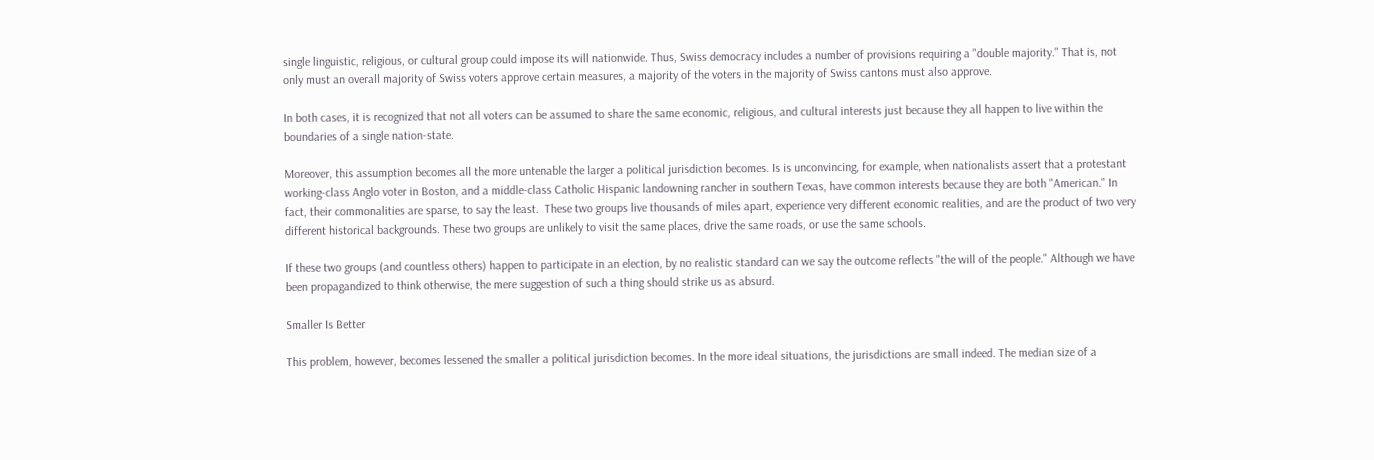single linguistic, religious, or cultural group could impose its will nationwide. Thus, Swiss democracy includes a number of provisions requiring a "double majority." That is, not only must an overall majority of Swiss voters approve certain measures, a majority of the voters in the majority of Swiss cantons must also approve.

In both cases, it is recognized that not all voters can be assumed to share the same economic, religious, and cultural interests just because they all happen to live within the boundaries of a single nation-state.

Moreover, this assumption becomes all the more untenable the larger a political jurisdiction becomes. Is is unconvincing, for example, when nationalists assert that a protestant working-class Anglo voter in Boston, and a middle-class Catholic Hispanic landowning rancher in southern Texas, have common interests because they are both "American." In fact, their commonalities are sparse, to say the least.  These two groups live thousands of miles apart, experience very different economic realities, and are the product of two very different historical backgrounds. These two groups are unlikely to visit the same places, drive the same roads, or use the same schools.

If these two groups (and countless others) happen to participate in an election, by no realistic standard can we say the outcome reflects "the will of the people." Although we have been propagandized to think otherwise, the mere suggestion of such a thing should strike us as absurd.

Smaller Is Better

This problem, however, becomes lessened the smaller a political jurisdiction becomes. In the more ideal situations, the jurisdictions are small indeed. The median size of a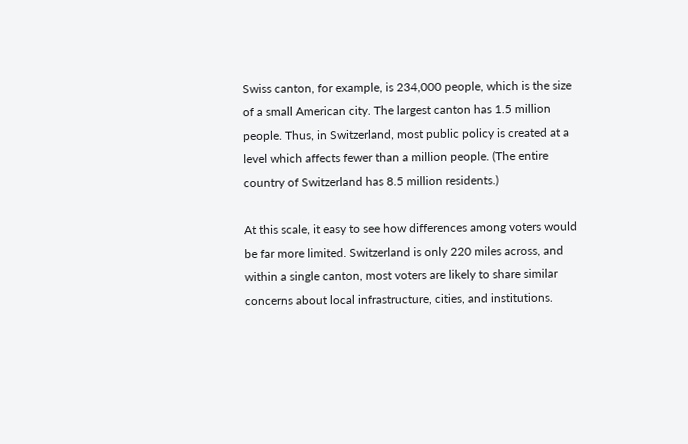Swiss canton, for example, is 234,000 people, which is the size of a small American city. The largest canton has 1.5 million people. Thus, in Switzerland, most public policy is created at a level which affects fewer than a million people. (The entire country of Switzerland has 8.5 million residents.)

At this scale, it easy to see how differences among voters would be far more limited. Switzerland is only 220 miles across, and within a single canton, most voters are likely to share similar concerns about local infrastructure, cities, and institutions.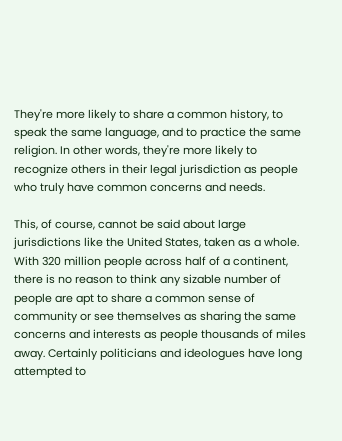They're more likely to share a common history, to speak the same language, and to practice the same religion. In other words, they're more likely to recognize others in their legal jurisdiction as people who truly have common concerns and needs.

This, of course, cannot be said about large jurisdictions like the United States, taken as a whole. With 320 million people across half of a continent, there is no reason to think any sizable number of people are apt to share a common sense of community or see themselves as sharing the same concerns and interests as people thousands of miles away. Certainly politicians and ideologues have long attempted to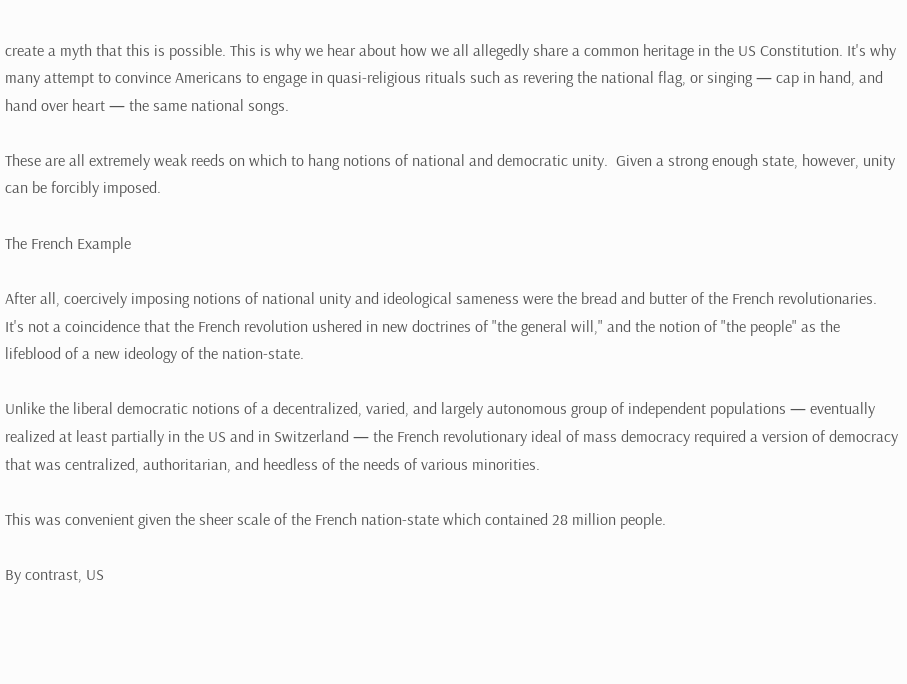create a myth that this is possible. This is why we hear about how we all allegedly share a common heritage in the US Constitution. It's why many attempt to convince Americans to engage in quasi-religious rituals such as revering the national flag, or singing — cap in hand, and hand over heart — the same national songs.

These are all extremely weak reeds on which to hang notions of national and democratic unity.  Given a strong enough state, however, unity can be forcibly imposed.

The French Example

After all, coercively imposing notions of national unity and ideological sameness were the bread and butter of the French revolutionaries. It's not a coincidence that the French revolution ushered in new doctrines of "the general will," and the notion of "the people" as the lifeblood of a new ideology of the nation-state.

Unlike the liberal democratic notions of a decentralized, varied, and largely autonomous group of independent populations — eventually realized at least partially in the US and in Switzerland — the French revolutionary ideal of mass democracy required a version of democracy that was centralized, authoritarian, and heedless of the needs of various minorities.

This was convenient given the sheer scale of the French nation-state which contained 28 million people.

By contrast, US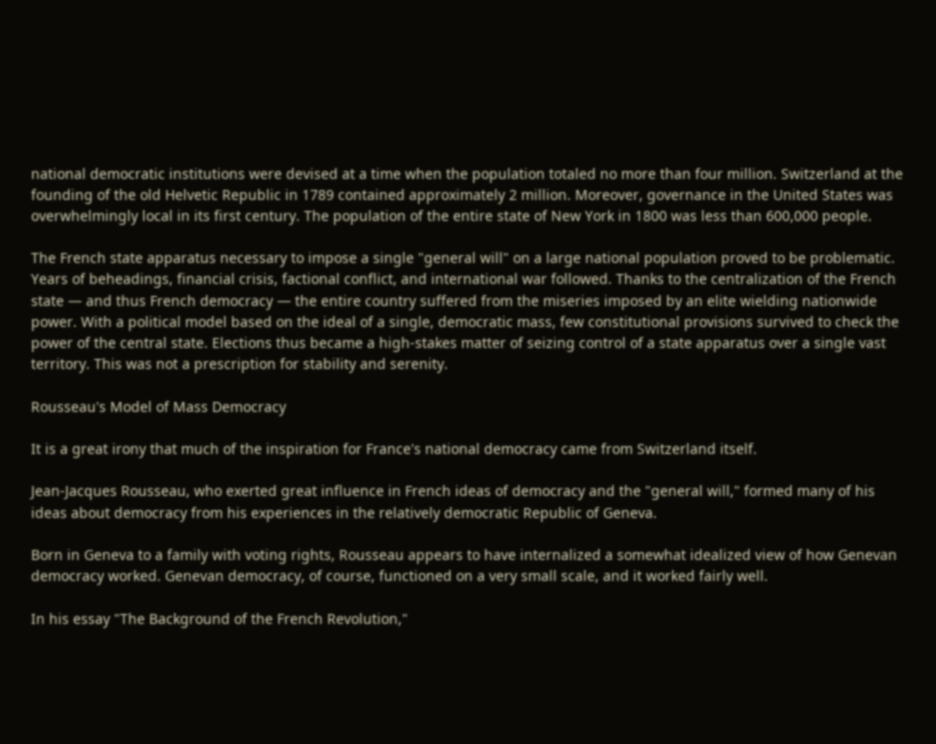national democratic institutions were devised at a time when the population totaled no more than four million. Switzerland at the founding of the old Helvetic Republic in 1789 contained approximately 2 million. Moreover, governance in the United States was overwhelmingly local in its first century. The population of the entire state of New York in 1800 was less than 600,000 people.

The French state apparatus necessary to impose a single "general will" on a large national population proved to be problematic. Years of beheadings, financial crisis, factional conflict, and international war followed. Thanks to the centralization of the French state — and thus French democracy — the entire country suffered from the miseries imposed by an elite wielding nationwide power. With a political model based on the ideal of a single, democratic mass, few constitutional provisions survived to check the power of the central state. Elections thus became a high-stakes matter of seizing control of a state apparatus over a single vast territory. This was not a prescription for stability and serenity.

Rousseau's Model of Mass Democracy

It is a great irony that much of the inspiration for France's national democracy came from Switzerland itself.

Jean-Jacques Rousseau, who exerted great influence in French ideas of democracy and the "general will," formed many of his ideas about democracy from his experiences in the relatively democratic Republic of Geneva.

Born in Geneva to a family with voting rights, Rousseau appears to have internalized a somewhat idealized view of how Genevan democracy worked. Genevan democracy, of course, functioned on a very small scale, and it worked fairly well.

In his essay "The Background of the French Revolution,"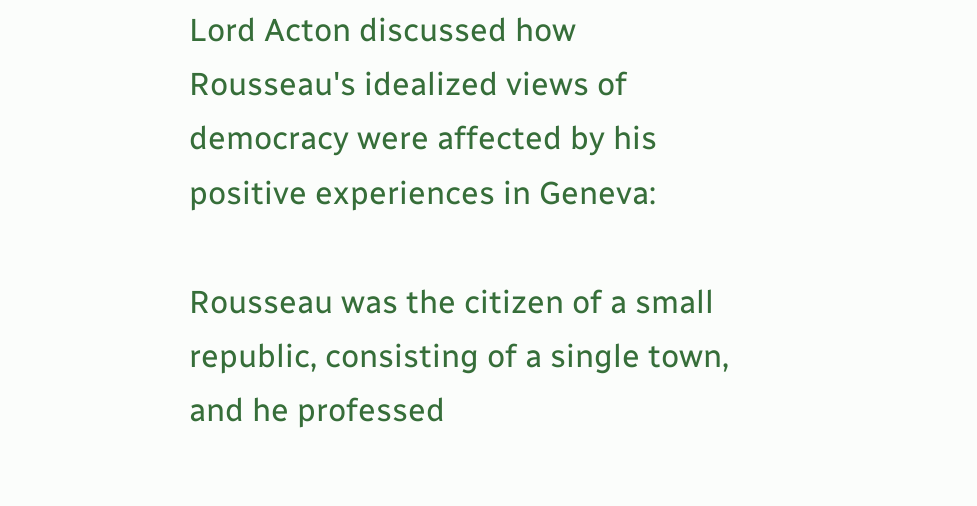Lord Acton discussed how Rousseau's idealized views of democracy were affected by his positive experiences in Geneva:

Rousseau was the citizen of a small republic, consisting of a single town, and he professed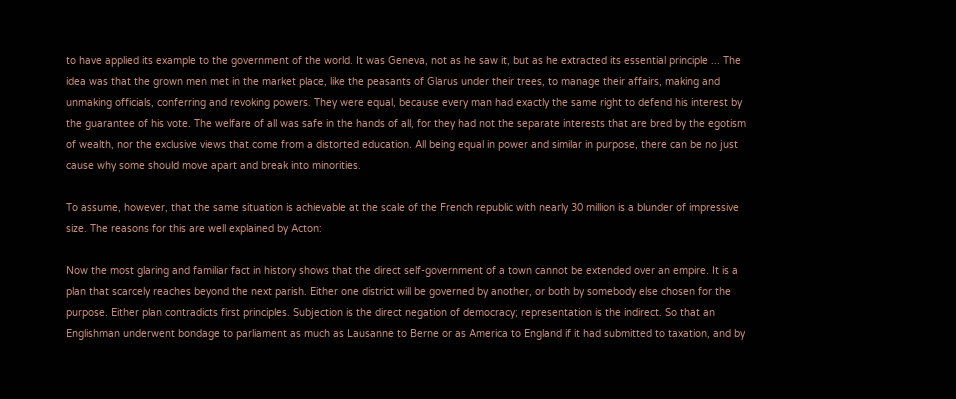to have applied its example to the government of the world. It was Geneva, not as he saw it, but as he extracted its essential principle ... The idea was that the grown men met in the market place, like the peasants of Glarus under their trees, to manage their affairs, making and unmaking officials, conferring and revoking powers. They were equal, because every man had exactly the same right to defend his interest by the guarantee of his vote. The welfare of all was safe in the hands of all, for they had not the separate interests that are bred by the egotism of wealth, nor the exclusive views that come from a distorted education. All being equal in power and similar in purpose, there can be no just cause why some should move apart and break into minorities.

To assume, however, that the same situation is achievable at the scale of the French republic with nearly 30 million is a blunder of impressive size. The reasons for this are well explained by Acton:

Now the most glaring and familiar fact in history shows that the direct self-government of a town cannot be extended over an empire. It is a plan that scarcely reaches beyond the next parish. Either one district will be governed by another, or both by somebody else chosen for the purpose. Either plan contradicts first principles. Subjection is the direct negation of democracy; representation is the indirect. So that an Englishman underwent bondage to parliament as much as Lausanne to Berne or as America to England if it had submitted to taxation, and by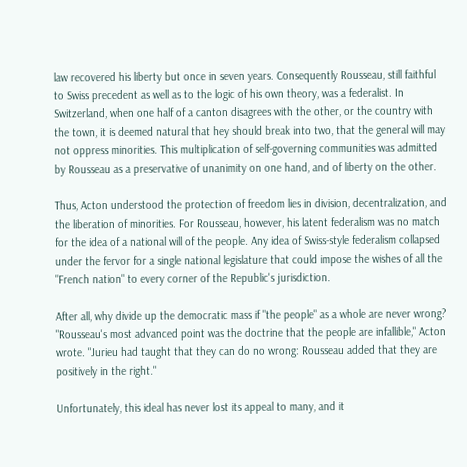law recovered his liberty but once in seven years. Consequently Rousseau, still faithful to Swiss precedent as well as to the logic of his own theory, was a federalist. In Switzerland, when one half of a canton disagrees with the other, or the country with the town, it is deemed natural that hey should break into two, that the general will may not oppress minorities. This multiplication of self-governing communities was admitted by Rousseau as a preservative of unanimity on one hand, and of liberty on the other.

Thus, Acton understood the protection of freedom lies in division, decentralization, and the liberation of minorities. For Rousseau, however, his latent federalism was no match for the idea of a national will of the people. Any idea of Swiss-style federalism collapsed under the fervor for a single national legislature that could impose the wishes of all the "French nation" to every corner of the Republic's jurisdiction.

After all, why divide up the democratic mass if "the people" as a whole are never wrong? "Rousseau's most advanced point was the doctrine that the people are infallible," Acton wrote. "Jurieu had taught that they can do no wrong: Rousseau added that they are positively in the right."

Unfortunately, this ideal has never lost its appeal to many, and it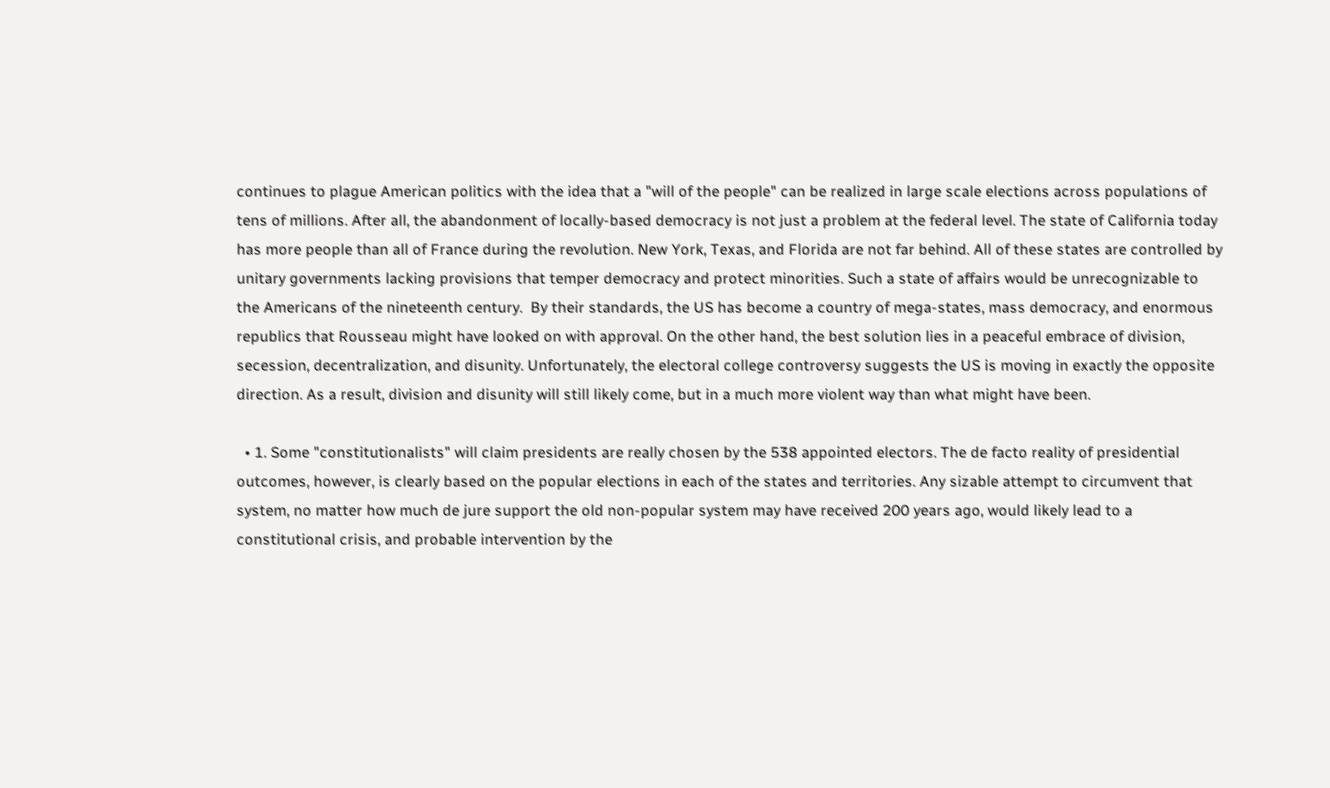continues to plague American politics with the idea that a "will of the people" can be realized in large scale elections across populations of tens of millions. After all, the abandonment of locally-based democracy is not just a problem at the federal level. The state of California today has more people than all of France during the revolution. New York, Texas, and Florida are not far behind. All of these states are controlled by unitary governments lacking provisions that temper democracy and protect minorities. Such a state of affairs would be unrecognizable to the Americans of the nineteenth century.  By their standards, the US has become a country of mega-states, mass democracy, and enormous republics that Rousseau might have looked on with approval. On the other hand, the best solution lies in a peaceful embrace of division, secession, decentralization, and disunity. Unfortunately, the electoral college controversy suggests the US is moving in exactly the opposite direction. As a result, division and disunity will still likely come, but in a much more violent way than what might have been.

  • 1. Some "constitutionalists" will claim presidents are really chosen by the 538 appointed electors. The de facto reality of presidential outcomes, however, is clearly based on the popular elections in each of the states and territories. Any sizable attempt to circumvent that system, no matter how much de jure support the old non-popular system may have received 200 years ago, would likely lead to a constitutional crisis, and probable intervention by the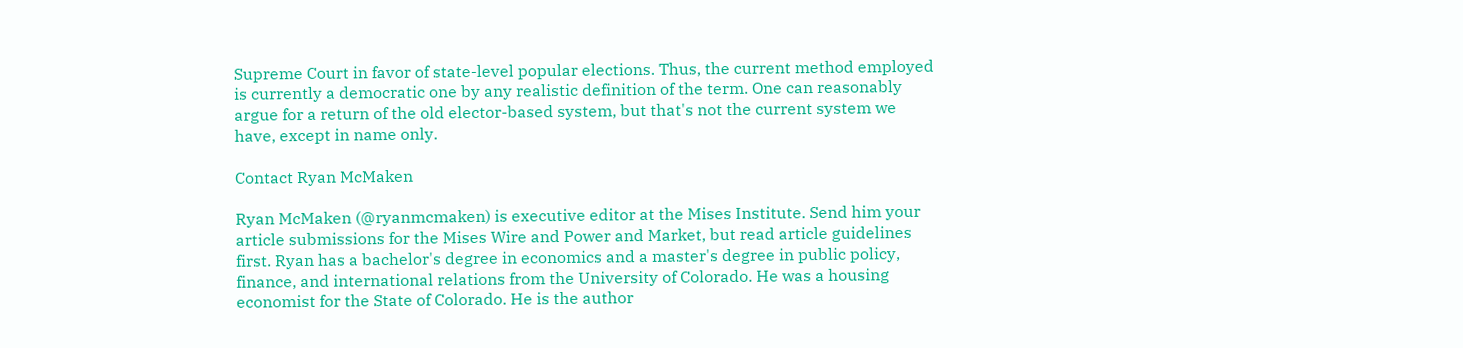Supreme Court in favor of state-level popular elections. Thus, the current method employed is currently a democratic one by any realistic definition of the term. One can reasonably argue for a return of the old elector-based system, but that's not the current system we have, except in name only.

Contact Ryan McMaken

Ryan McMaken (@ryanmcmaken) is executive editor at the Mises Institute. Send him your article submissions for the Mises Wire and Power and Market, but read article guidelines first. Ryan has a bachelor's degree in economics and a master's degree in public policy, finance, and international relations from the University of Colorado. He was a housing economist for the State of Colorado. He is the author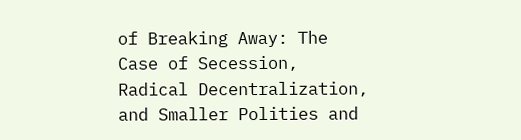of Breaking Away: The Case of Secession, Radical Decentralization, and Smaller Polities and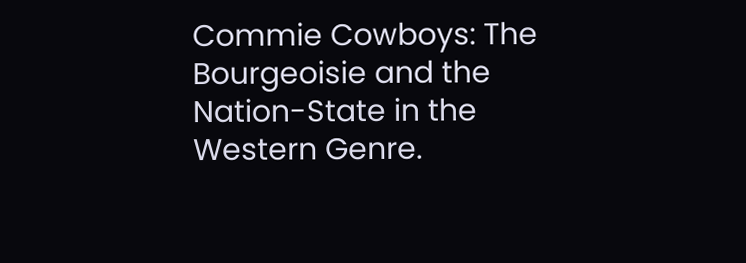Commie Cowboys: The Bourgeoisie and the Nation-State in the Western Genre.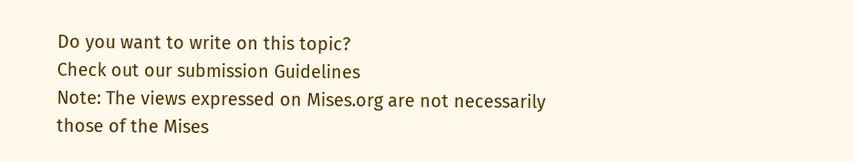Do you want to write on this topic?
Check out our submission Guidelines
Note: The views expressed on Mises.org are not necessarily those of the Mises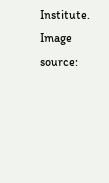Institute.
Image source: